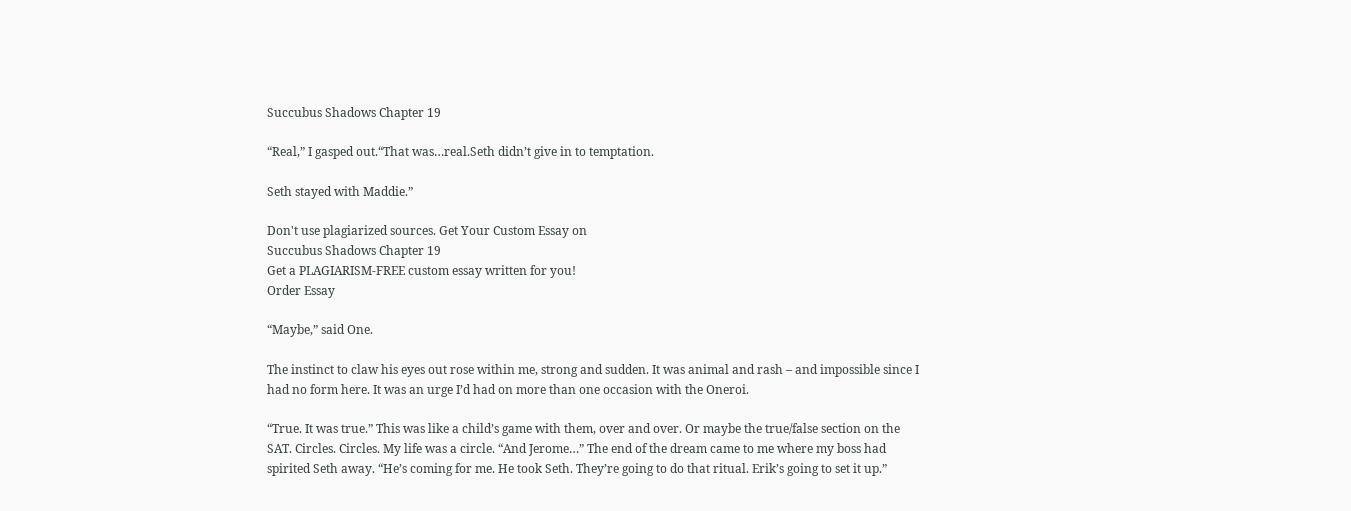Succubus Shadows Chapter 19

“Real,” I gasped out.“That was…real.Seth didn’t give in to temptation.

Seth stayed with Maddie.”

Don't use plagiarized sources. Get Your Custom Essay on
Succubus Shadows Chapter 19
Get a PLAGIARISM-FREE custom essay written for you!
Order Essay

“Maybe,” said One.

The instinct to claw his eyes out rose within me, strong and sudden. It was animal and rash – and impossible since I had no form here. It was an urge I’d had on more than one occasion with the Oneroi.

“True. It was true.” This was like a child’s game with them, over and over. Or maybe the true/false section on the SAT. Circles. Circles. My life was a circle. “And Jerome…” The end of the dream came to me where my boss had spirited Seth away. “He’s coming for me. He took Seth. They’re going to do that ritual. Erik’s going to set it up.”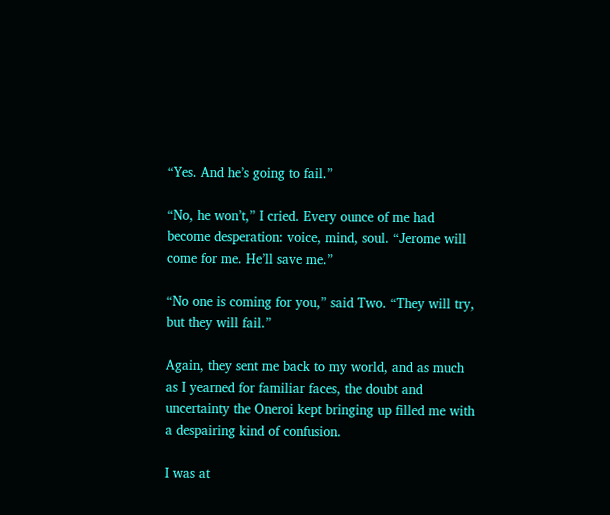“Yes. And he’s going to fail.”

“No, he won’t,” I cried. Every ounce of me had become desperation: voice, mind, soul. “Jerome will come for me. He’ll save me.”

“No one is coming for you,” said Two. “They will try, but they will fail.”

Again, they sent me back to my world, and as much as I yearned for familiar faces, the doubt and uncertainty the Oneroi kept bringing up filled me with a despairing kind of confusion.

I was at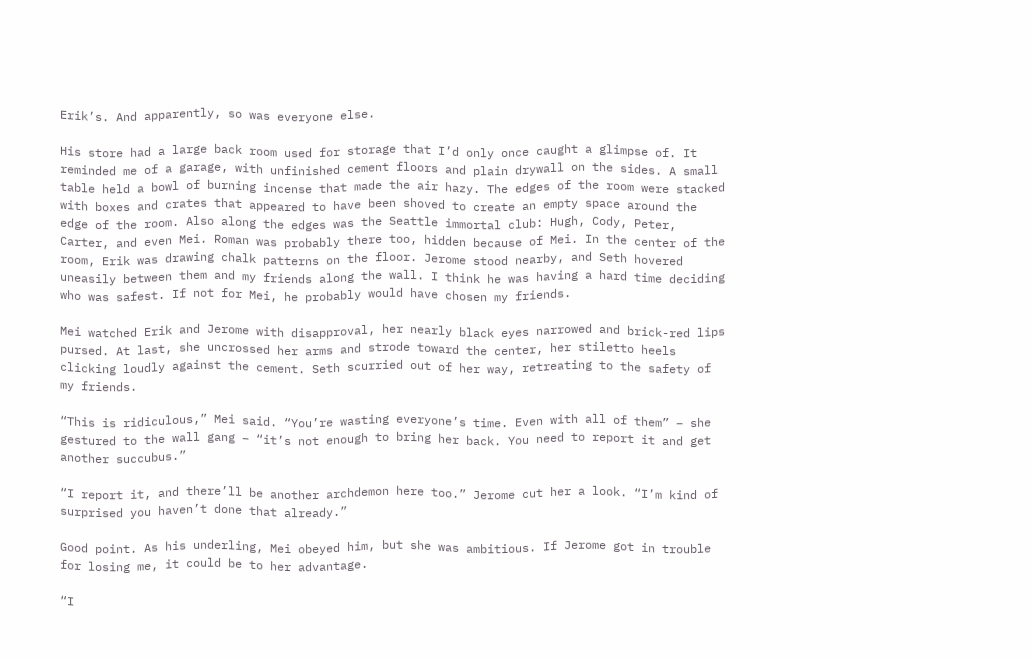Erik’s. And apparently, so was everyone else.

His store had a large back room used for storage that I’d only once caught a glimpse of. It reminded me of a garage, with unfinished cement floors and plain drywall on the sides. A small table held a bowl of burning incense that made the air hazy. The edges of the room were stacked with boxes and crates that appeared to have been shoved to create an empty space around the edge of the room. Also along the edges was the Seattle immortal club: Hugh, Cody, Peter, Carter, and even Mei. Roman was probably there too, hidden because of Mei. In the center of the room, Erik was drawing chalk patterns on the floor. Jerome stood nearby, and Seth hovered uneasily between them and my friends along the wall. I think he was having a hard time deciding who was safest. If not for Mei, he probably would have chosen my friends.

Mei watched Erik and Jerome with disapproval, her nearly black eyes narrowed and brick-red lips pursed. At last, she uncrossed her arms and strode toward the center, her stiletto heels clicking loudly against the cement. Seth scurried out of her way, retreating to the safety of my friends.

“This is ridiculous,” Mei said. “You’re wasting everyone’s time. Even with all of them” – she gestured to the wall gang – “it’s not enough to bring her back. You need to report it and get another succubus.”

“I report it, and there’ll be another archdemon here too.” Jerome cut her a look. “I’m kind of surprised you haven’t done that already.”

Good point. As his underling, Mei obeyed him, but she was ambitious. If Jerome got in trouble for losing me, it could be to her advantage.

“I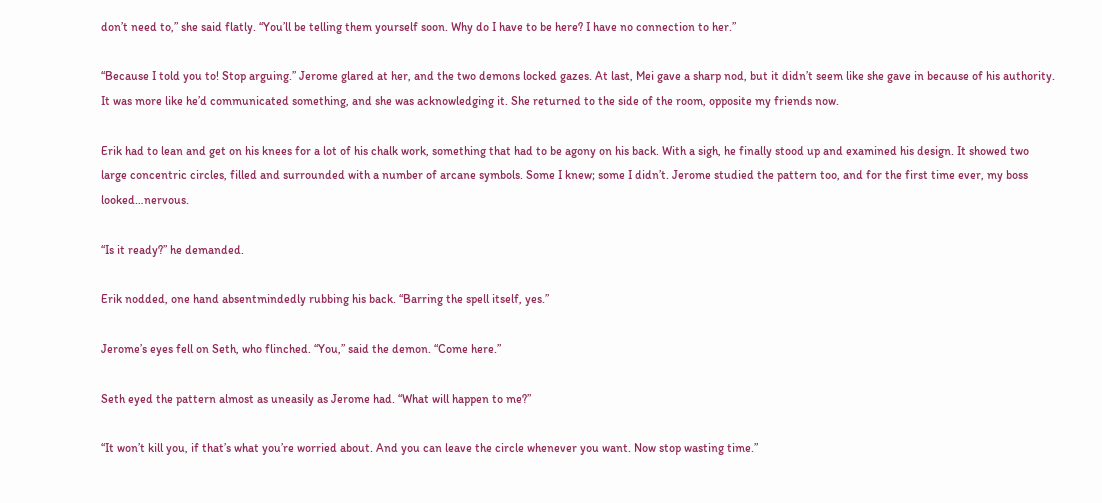don’t need to,” she said flatly. “You’ll be telling them yourself soon. Why do I have to be here? I have no connection to her.”

“Because I told you to! Stop arguing.” Jerome glared at her, and the two demons locked gazes. At last, Mei gave a sharp nod, but it didn’t seem like she gave in because of his authority. It was more like he’d communicated something, and she was acknowledging it. She returned to the side of the room, opposite my friends now.

Erik had to lean and get on his knees for a lot of his chalk work, something that had to be agony on his back. With a sigh, he finally stood up and examined his design. It showed two large concentric circles, filled and surrounded with a number of arcane symbols. Some I knew; some I didn’t. Jerome studied the pattern too, and for the first time ever, my boss looked…nervous.

“Is it ready?” he demanded.

Erik nodded, one hand absentmindedly rubbing his back. “Barring the spell itself, yes.”

Jerome’s eyes fell on Seth, who flinched. “You,” said the demon. “Come here.”

Seth eyed the pattern almost as uneasily as Jerome had. “What will happen to me?”

“It won’t kill you, if that’s what you’re worried about. And you can leave the circle whenever you want. Now stop wasting time.”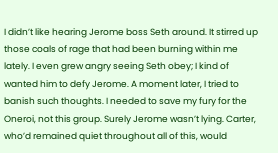I didn’t like hearing Jerome boss Seth around. It stirred up those coals of rage that had been burning within me lately. I even grew angry seeing Seth obey; I kind of wanted him to defy Jerome. A moment later, I tried to banish such thoughts. I needed to save my fury for the Oneroi, not this group. Surely Jerome wasn’t lying. Carter, who’d remained quiet throughout all of this, would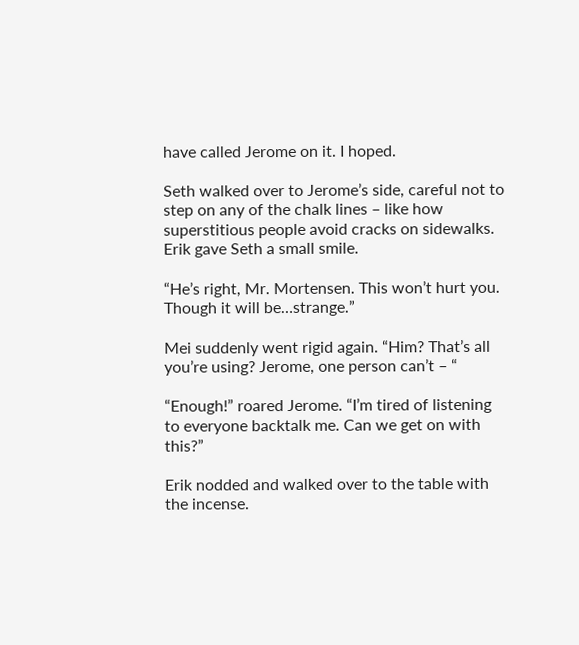have called Jerome on it. I hoped.

Seth walked over to Jerome’s side, careful not to step on any of the chalk lines – like how superstitious people avoid cracks on sidewalks. Erik gave Seth a small smile.

“He’s right, Mr. Mortensen. This won’t hurt you. Though it will be…strange.”

Mei suddenly went rigid again. “Him? That’s all you’re using? Jerome, one person can’t – “

“Enough!” roared Jerome. “I’m tired of listening to everyone backtalk me. Can we get on with this?”

Erik nodded and walked over to the table with the incense.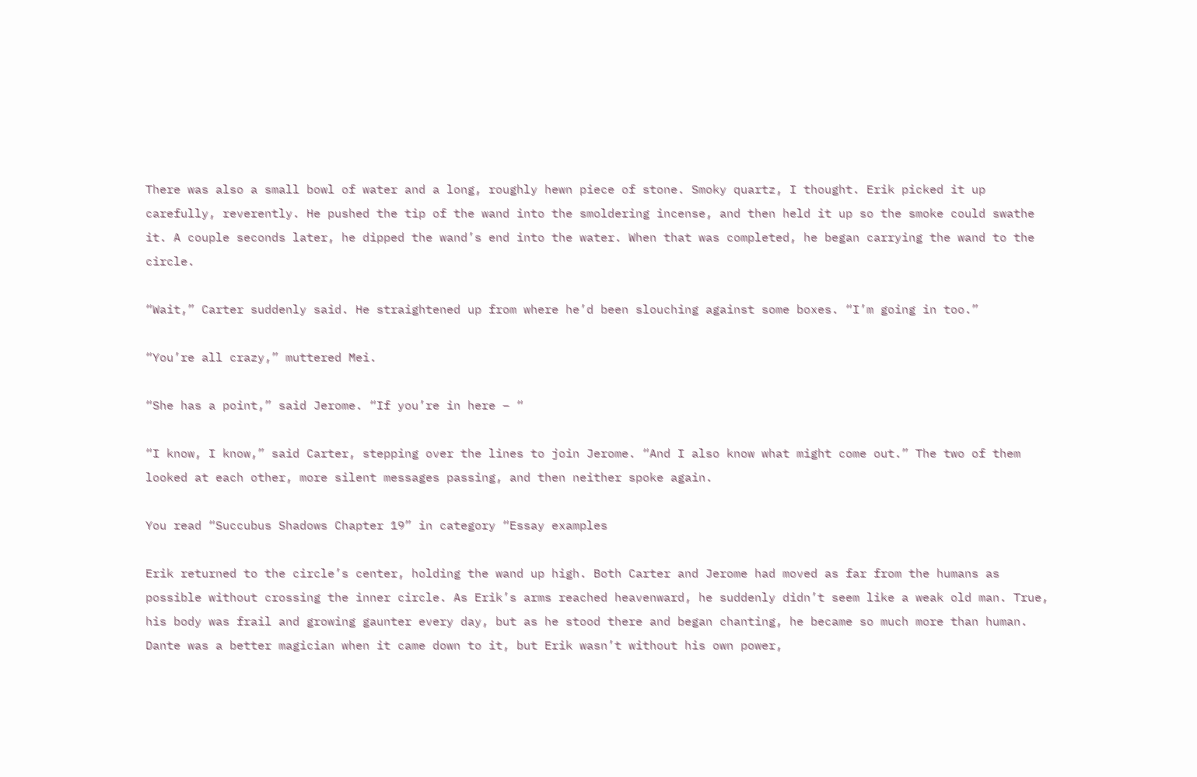There was also a small bowl of water and a long, roughly hewn piece of stone. Smoky quartz, I thought. Erik picked it up carefully, reverently. He pushed the tip of the wand into the smoldering incense, and then held it up so the smoke could swathe it. A couple seconds later, he dipped the wand’s end into the water. When that was completed, he began carrying the wand to the circle.

“Wait,” Carter suddenly said. He straightened up from where he’d been slouching against some boxes. “I’m going in too.”

“You’re all crazy,” muttered Mei.

“She has a point,” said Jerome. “If you’re in here – “

“I know, I know,” said Carter, stepping over the lines to join Jerome. “And I also know what might come out.” The two of them looked at each other, more silent messages passing, and then neither spoke again.

You read “Succubus Shadows Chapter 19” in category “Essay examples

Erik returned to the circle’s center, holding the wand up high. Both Carter and Jerome had moved as far from the humans as possible without crossing the inner circle. As Erik’s arms reached heavenward, he suddenly didn’t seem like a weak old man. True, his body was frail and growing gaunter every day, but as he stood there and began chanting, he became so much more than human. Dante was a better magician when it came down to it, but Erik wasn’t without his own power,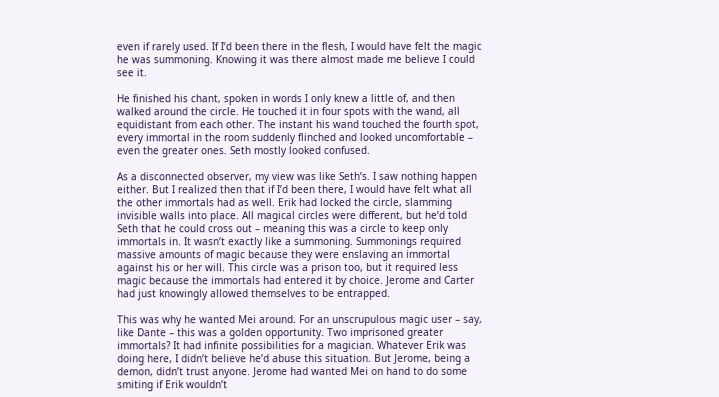even if rarely used. If I’d been there in the flesh, I would have felt the magic he was summoning. Knowing it was there almost made me believe I could see it.

He finished his chant, spoken in words I only knew a little of, and then walked around the circle. He touched it in four spots with the wand, all equidistant from each other. The instant his wand touched the fourth spot, every immortal in the room suddenly flinched and looked uncomfortable – even the greater ones. Seth mostly looked confused.

As a disconnected observer, my view was like Seth’s. I saw nothing happen either. But I realized then that if I’d been there, I would have felt what all the other immortals had as well. Erik had locked the circle, slamming invisible walls into place. All magical circles were different, but he’d told Seth that he could cross out – meaning this was a circle to keep only immortals in. It wasn’t exactly like a summoning. Summonings required massive amounts of magic because they were enslaving an immortal against his or her will. This circle was a prison too, but it required less magic because the immortals had entered it by choice. Jerome and Carter had just knowingly allowed themselves to be entrapped.

This was why he wanted Mei around. For an unscrupulous magic user – say, like Dante – this was a golden opportunity. Two imprisoned greater immortals? It had infinite possibilities for a magician. Whatever Erik was doing here, I didn’t believe he’d abuse this situation. But Jerome, being a demon, didn’t trust anyone. Jerome had wanted Mei on hand to do some smiting if Erik wouldn’t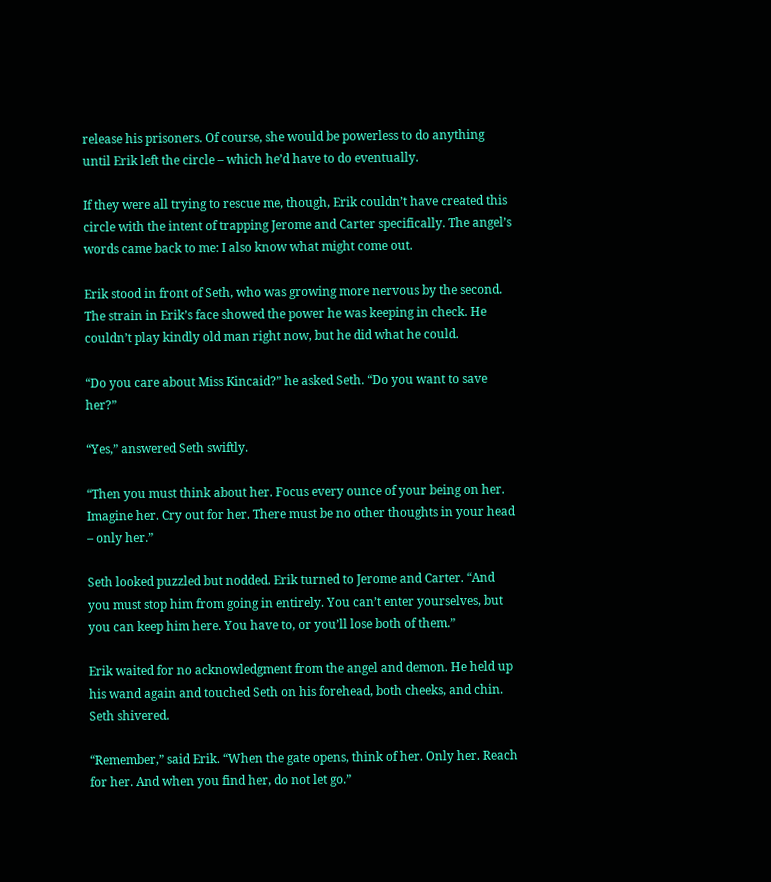release his prisoners. Of course, she would be powerless to do anything until Erik left the circle – which he’d have to do eventually.

If they were all trying to rescue me, though, Erik couldn’t have created this circle with the intent of trapping Jerome and Carter specifically. The angel’s words came back to me: I also know what might come out.

Erik stood in front of Seth, who was growing more nervous by the second. The strain in Erik’s face showed the power he was keeping in check. He couldn’t play kindly old man right now, but he did what he could.

“Do you care about Miss Kincaid?” he asked Seth. “Do you want to save her?”

“Yes,” answered Seth swiftly.

“Then you must think about her. Focus every ounce of your being on her. Imagine her. Cry out for her. There must be no other thoughts in your head – only her.”

Seth looked puzzled but nodded. Erik turned to Jerome and Carter. “And you must stop him from going in entirely. You can’t enter yourselves, but you can keep him here. You have to, or you’ll lose both of them.”

Erik waited for no acknowledgment from the angel and demon. He held up his wand again and touched Seth on his forehead, both cheeks, and chin. Seth shivered.

“Remember,” said Erik. “When the gate opens, think of her. Only her. Reach for her. And when you find her, do not let go.”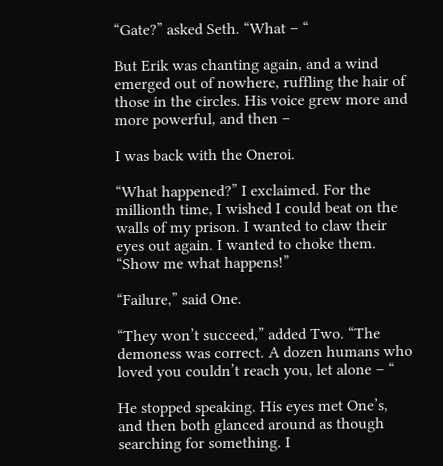“Gate?” asked Seth. “What – “

But Erik was chanting again, and a wind emerged out of nowhere, ruffling the hair of those in the circles. His voice grew more and more powerful, and then –

I was back with the Oneroi.

“What happened?” I exclaimed. For the millionth time, I wished I could beat on the walls of my prison. I wanted to claw their eyes out again. I wanted to choke them. “Show me what happens!”

“Failure,” said One.

“They won’t succeed,” added Two. “The demoness was correct. A dozen humans who loved you couldn’t reach you, let alone – “

He stopped speaking. His eyes met One’s, and then both glanced around as though searching for something. I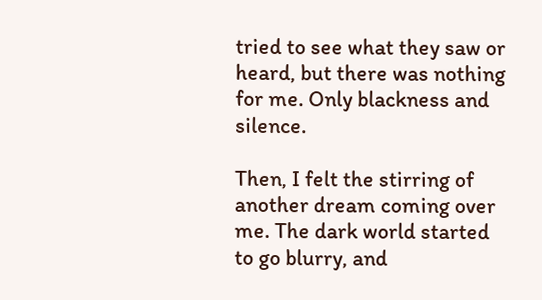tried to see what they saw or heard, but there was nothing for me. Only blackness and silence.

Then, I felt the stirring of another dream coming over me. The dark world started to go blurry, and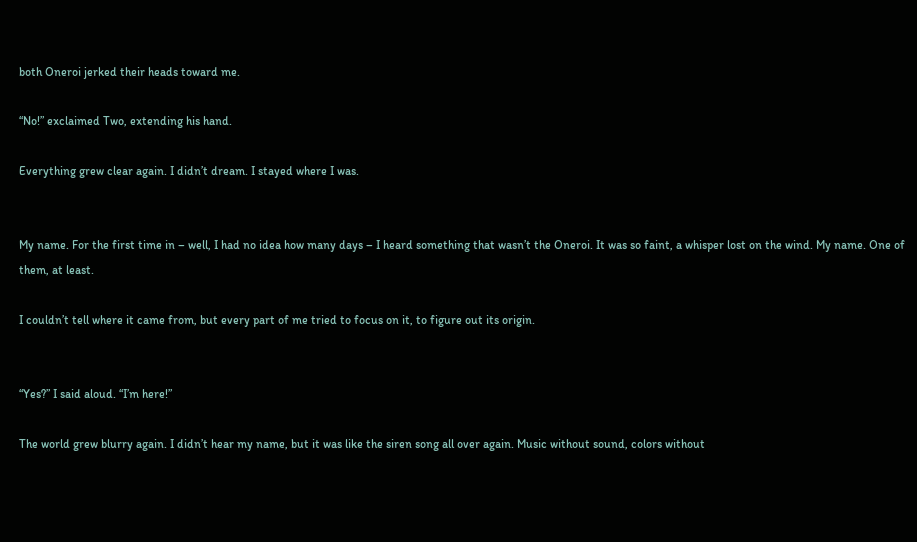both Oneroi jerked their heads toward me.

“No!” exclaimed Two, extending his hand.

Everything grew clear again. I didn’t dream. I stayed where I was.


My name. For the first time in – well, I had no idea how many days – I heard something that wasn’t the Oneroi. It was so faint, a whisper lost on the wind. My name. One of them, at least.

I couldn’t tell where it came from, but every part of me tried to focus on it, to figure out its origin.


“Yes?” I said aloud. “I’m here!”

The world grew blurry again. I didn’t hear my name, but it was like the siren song all over again. Music without sound, colors without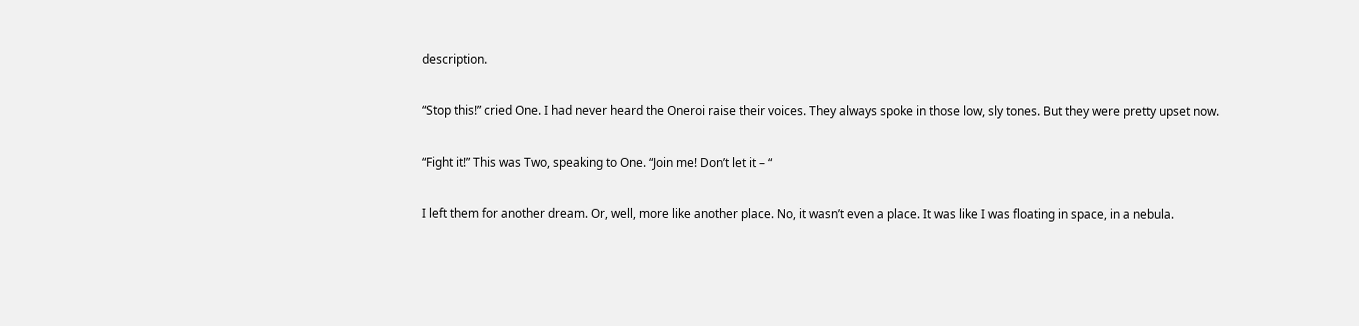description.

“Stop this!” cried One. I had never heard the Oneroi raise their voices. They always spoke in those low, sly tones. But they were pretty upset now.

“Fight it!” This was Two, speaking to One. “Join me! Don’t let it – “

I left them for another dream. Or, well, more like another place. No, it wasn’t even a place. It was like I was floating in space, in a nebula.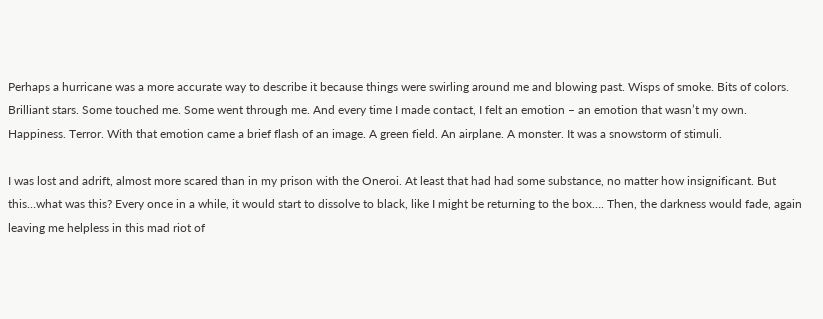Perhaps a hurricane was a more accurate way to describe it because things were swirling around me and blowing past. Wisps of smoke. Bits of colors. Brilliant stars. Some touched me. Some went through me. And every time I made contact, I felt an emotion – an emotion that wasn’t my own. Happiness. Terror. With that emotion came a brief flash of an image. A green field. An airplane. A monster. It was a snowstorm of stimuli.

I was lost and adrift, almost more scared than in my prison with the Oneroi. At least that had had some substance, no matter how insignificant. But this…what was this? Every once in a while, it would start to dissolve to black, like I might be returning to the box…. Then, the darkness would fade, again leaving me helpless in this mad riot of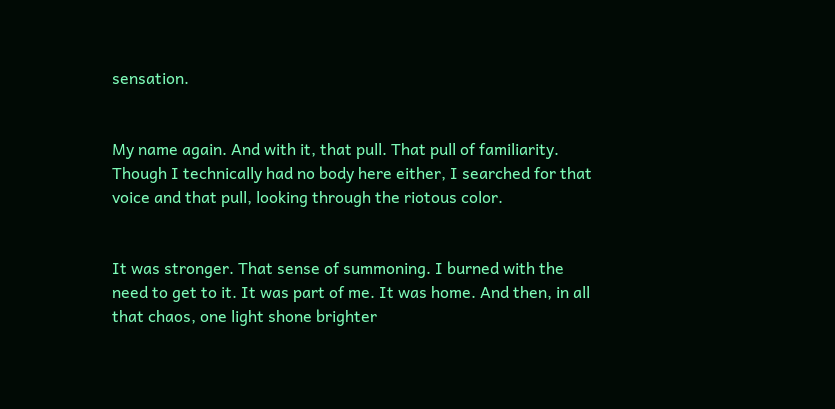sensation.


My name again. And with it, that pull. That pull of familiarity. Though I technically had no body here either, I searched for that voice and that pull, looking through the riotous color.


It was stronger. That sense of summoning. I burned with the need to get to it. It was part of me. It was home. And then, in all that chaos, one light shone brighter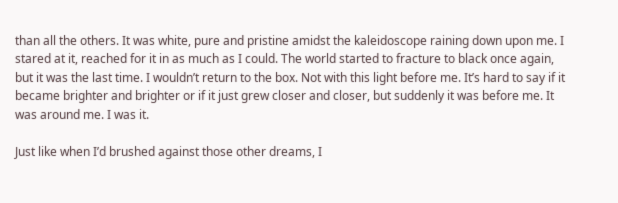than all the others. It was white, pure and pristine amidst the kaleidoscope raining down upon me. I stared at it, reached for it in as much as I could. The world started to fracture to black once again, but it was the last time. I wouldn’t return to the box. Not with this light before me. It’s hard to say if it became brighter and brighter or if it just grew closer and closer, but suddenly it was before me. It was around me. I was it.

Just like when I’d brushed against those other dreams, I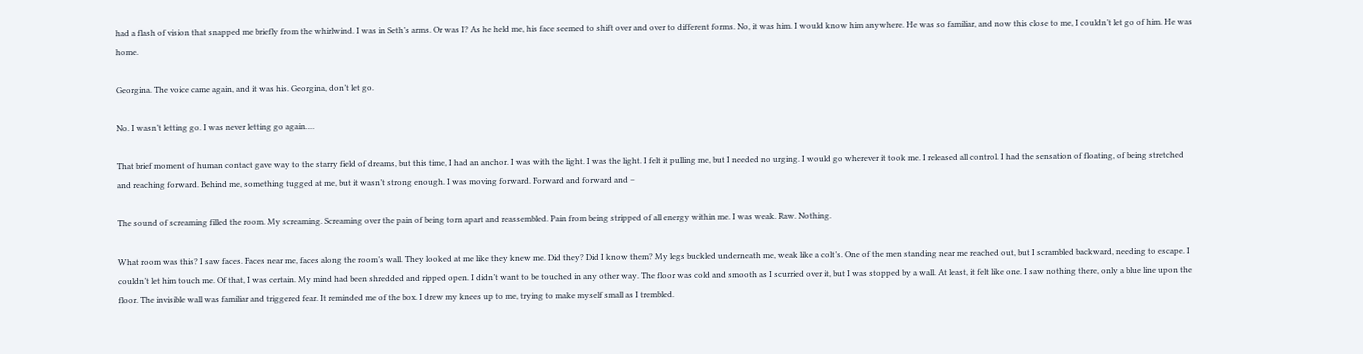had a flash of vision that snapped me briefly from the whirlwind. I was in Seth’s arms. Or was I? As he held me, his face seemed to shift over and over to different forms. No, it was him. I would know him anywhere. He was so familiar, and now this close to me, I couldn’t let go of him. He was home.

Georgina. The voice came again, and it was his. Georgina, don’t let go.

No. I wasn’t letting go. I was never letting go again….

That brief moment of human contact gave way to the starry field of dreams, but this time, I had an anchor. I was with the light. I was the light. I felt it pulling me, but I needed no urging. I would go wherever it took me. I released all control. I had the sensation of floating, of being stretched and reaching forward. Behind me, something tugged at me, but it wasn’t strong enough. I was moving forward. Forward and forward and –

The sound of screaming filled the room. My screaming. Screaming over the pain of being torn apart and reassembled. Pain from being stripped of all energy within me. I was weak. Raw. Nothing.

What room was this? I saw faces. Faces near me, faces along the room’s wall. They looked at me like they knew me. Did they? Did I know them? My legs buckled underneath me, weak like a colt’s. One of the men standing near me reached out, but I scrambled backward, needing to escape. I couldn’t let him touch me. Of that, I was certain. My mind had been shredded and ripped open. I didn’t want to be touched in any other way. The floor was cold and smooth as I scurried over it, but I was stopped by a wall. At least, it felt like one. I saw nothing there, only a blue line upon the floor. The invisible wall was familiar and triggered fear. It reminded me of the box. I drew my knees up to me, trying to make myself small as I trembled.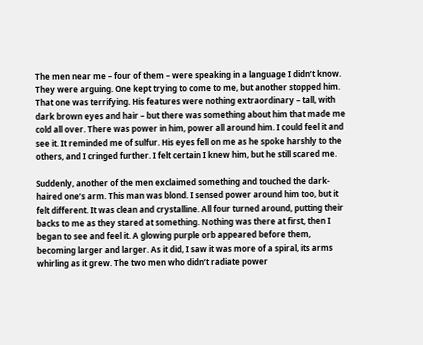The men near me – four of them – were speaking in a language I didn’t know. They were arguing. One kept trying to come to me, but another stopped him. That one was terrifying. His features were nothing extraordinary – tall, with dark brown eyes and hair – but there was something about him that made me cold all over. There was power in him, power all around him. I could feel it and see it. It reminded me of sulfur. His eyes fell on me as he spoke harshly to the others, and I cringed further. I felt certain I knew him, but he still scared me.

Suddenly, another of the men exclaimed something and touched the dark-haired one’s arm. This man was blond. I sensed power around him too, but it felt different. It was clean and crystalline. All four turned around, putting their backs to me as they stared at something. Nothing was there at first, then I began to see and feel it. A glowing purple orb appeared before them, becoming larger and larger. As it did, I saw it was more of a spiral, its arms whirling as it grew. The two men who didn’t radiate power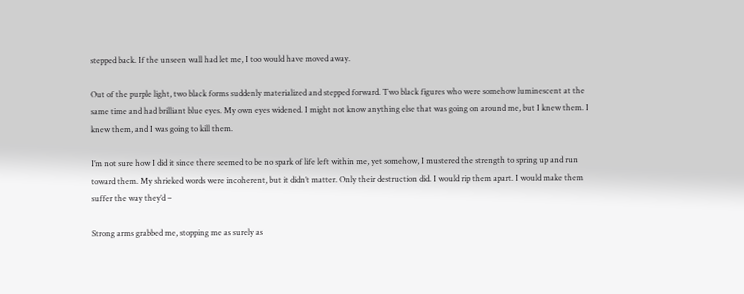stepped back. If the unseen wall had let me, I too would have moved away.

Out of the purple light, two black forms suddenly materialized and stepped forward. Two black figures who were somehow luminescent at the same time and had brilliant blue eyes. My own eyes widened. I might not know anything else that was going on around me, but I knew them. I knew them, and I was going to kill them.

I’m not sure how I did it since there seemed to be no spark of life left within me, yet somehow, I mustered the strength to spring up and run toward them. My shrieked words were incoherent, but it didn’t matter. Only their destruction did. I would rip them apart. I would make them suffer the way they’d –

Strong arms grabbed me, stopping me as surely as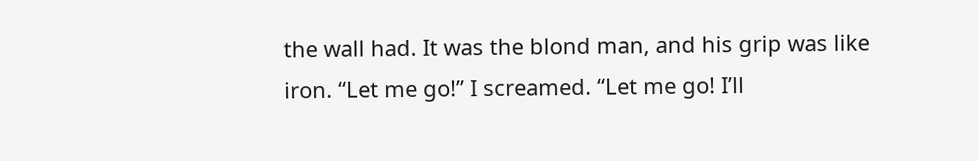the wall had. It was the blond man, and his grip was like iron. “Let me go!” I screamed. “Let me go! I’ll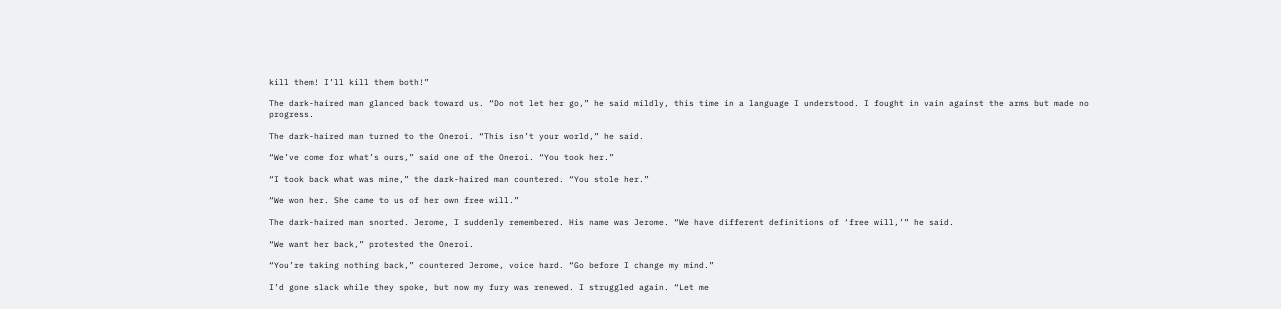kill them! I’ll kill them both!”

The dark-haired man glanced back toward us. “Do not let her go,” he said mildly, this time in a language I understood. I fought in vain against the arms but made no progress.

The dark-haired man turned to the Oneroi. “This isn’t your world,” he said.

“We’ve come for what’s ours,” said one of the Oneroi. “You took her.”

“I took back what was mine,” the dark-haired man countered. “You stole her.”

“We won her. She came to us of her own free will.”

The dark-haired man snorted. Jerome, I suddenly remembered. His name was Jerome. “We have different definitions of ‘free will,’” he said.

“We want her back,” protested the Oneroi.

“You’re taking nothing back,” countered Jerome, voice hard. “Go before I change my mind.”

I’d gone slack while they spoke, but now my fury was renewed. I struggled again. “Let me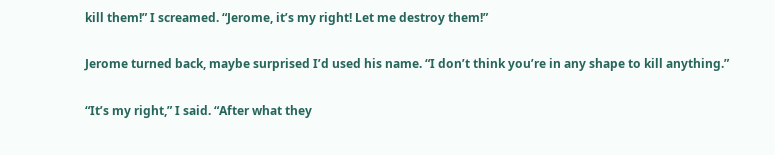kill them!” I screamed. “Jerome, it’s my right! Let me destroy them!”

Jerome turned back, maybe surprised I’d used his name. “I don’t think you’re in any shape to kill anything.”

“It’s my right,” I said. “After what they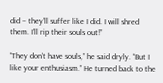did – they’ll suffer like I did. I will shred them. I’ll rip their souls out!”

“They don’t have souls,” he said dryly. “But I like your enthusiasm.” He turned back to the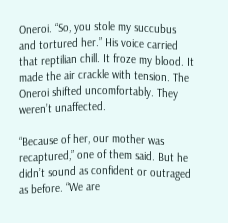Oneroi. “So, you stole my succubus and tortured her.” His voice carried that reptilian chill. It froze my blood. It made the air crackle with tension. The Oneroi shifted uncomfortably. They weren’t unaffected.

“Because of her, our mother was recaptured,” one of them said. But he didn’t sound as confident or outraged as before. “We are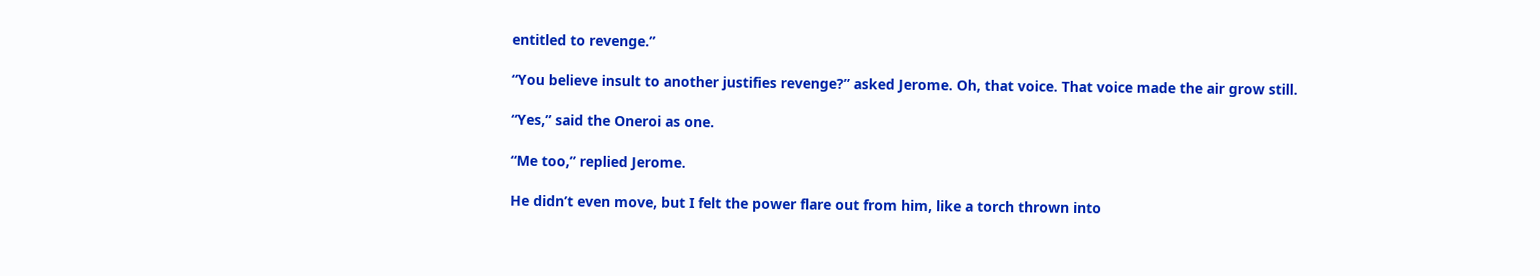entitled to revenge.”

“You believe insult to another justifies revenge?” asked Jerome. Oh, that voice. That voice made the air grow still.

“Yes,” said the Oneroi as one.

“Me too,” replied Jerome.

He didn’t even move, but I felt the power flare out from him, like a torch thrown into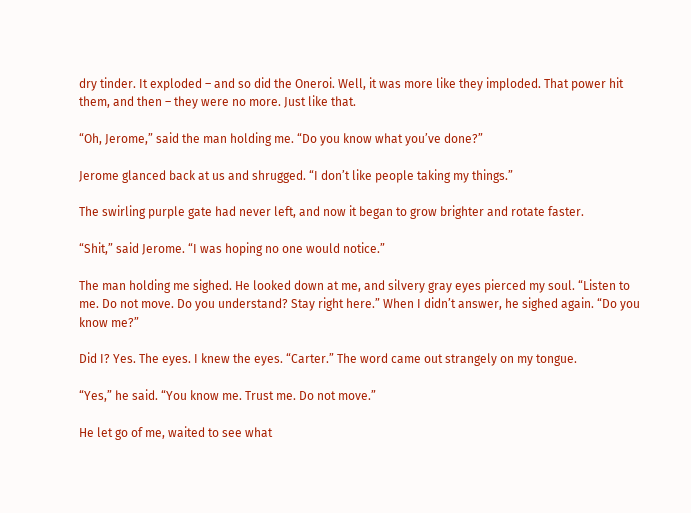dry tinder. It exploded – and so did the Oneroi. Well, it was more like they imploded. That power hit them, and then – they were no more. Just like that.

“Oh, Jerome,” said the man holding me. “Do you know what you’ve done?”

Jerome glanced back at us and shrugged. “I don’t like people taking my things.”

The swirling purple gate had never left, and now it began to grow brighter and rotate faster.

“Shit,” said Jerome. “I was hoping no one would notice.”

The man holding me sighed. He looked down at me, and silvery gray eyes pierced my soul. “Listen to me. Do not move. Do you understand? Stay right here.” When I didn’t answer, he sighed again. “Do you know me?”

Did I? Yes. The eyes. I knew the eyes. “Carter.” The word came out strangely on my tongue.

“Yes,” he said. “You know me. Trust me. Do not move.”

He let go of me, waited to see what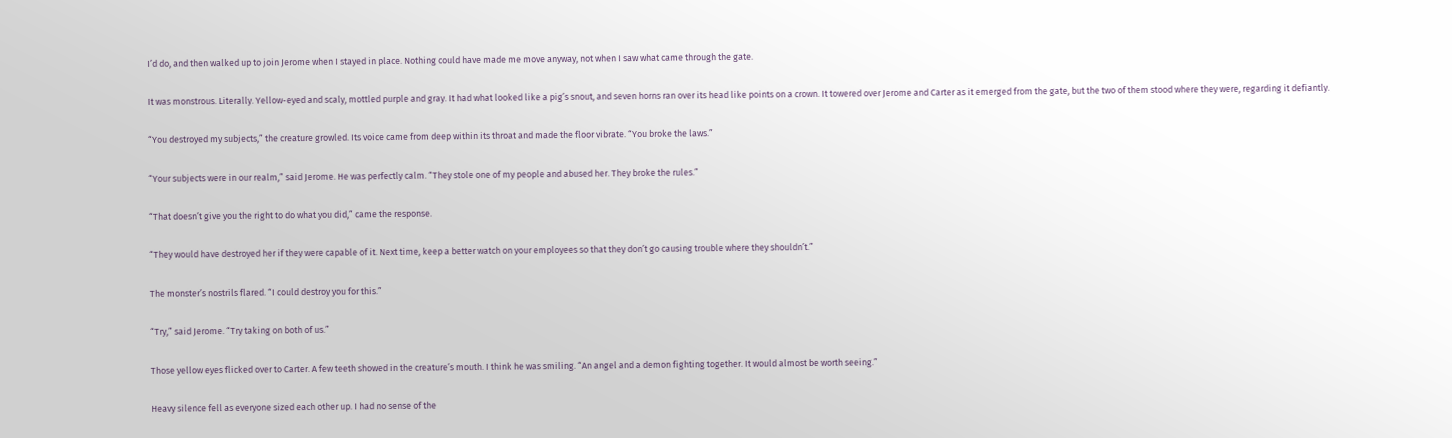I’d do, and then walked up to join Jerome when I stayed in place. Nothing could have made me move anyway, not when I saw what came through the gate.

It was monstrous. Literally. Yellow-eyed and scaly, mottled purple and gray. It had what looked like a pig’s snout, and seven horns ran over its head like points on a crown. It towered over Jerome and Carter as it emerged from the gate, but the two of them stood where they were, regarding it defiantly.

“You destroyed my subjects,” the creature growled. Its voice came from deep within its throat and made the floor vibrate. “You broke the laws.”

“Your subjects were in our realm,” said Jerome. He was perfectly calm. “They stole one of my people and abused her. They broke the rules.”

“That doesn’t give you the right to do what you did,” came the response.

“They would have destroyed her if they were capable of it. Next time, keep a better watch on your employees so that they don’t go causing trouble where they shouldn’t.”

The monster’s nostrils flared. “I could destroy you for this.”

“Try,” said Jerome. “Try taking on both of us.”

Those yellow eyes flicked over to Carter. A few teeth showed in the creature’s mouth. I think he was smiling. “An angel and a demon fighting together. It would almost be worth seeing.”

Heavy silence fell as everyone sized each other up. I had no sense of the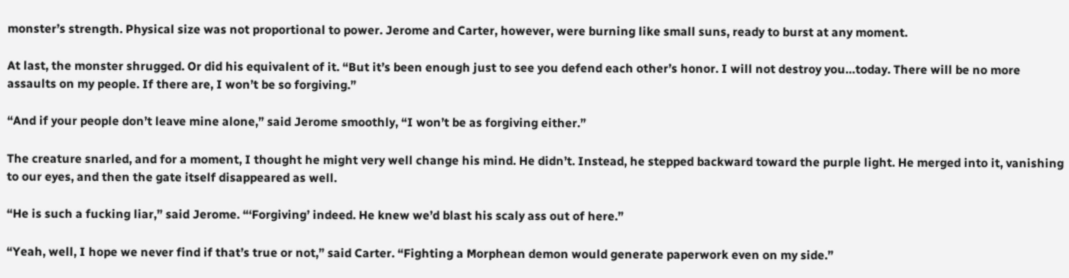monster’s strength. Physical size was not proportional to power. Jerome and Carter, however, were burning like small suns, ready to burst at any moment.

At last, the monster shrugged. Or did his equivalent of it. “But it’s been enough just to see you defend each other’s honor. I will not destroy you…today. There will be no more assaults on my people. If there are, I won’t be so forgiving.”

“And if your people don’t leave mine alone,” said Jerome smoothly, “I won’t be as forgiving either.”

The creature snarled, and for a moment, I thought he might very well change his mind. He didn’t. Instead, he stepped backward toward the purple light. He merged into it, vanishing to our eyes, and then the gate itself disappeared as well.

“He is such a fucking liar,” said Jerome. “‘Forgiving’ indeed. He knew we’d blast his scaly ass out of here.”

“Yeah, well, I hope we never find if that’s true or not,” said Carter. “Fighting a Morphean demon would generate paperwork even on my side.”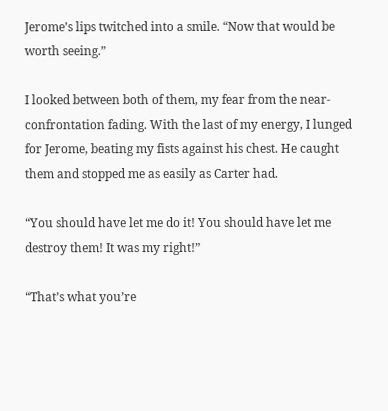Jerome’s lips twitched into a smile. “Now that would be worth seeing.”

I looked between both of them, my fear from the near-confrontation fading. With the last of my energy, I lunged for Jerome, beating my fists against his chest. He caught them and stopped me as easily as Carter had.

“You should have let me do it! You should have let me destroy them! It was my right!”

“That’s what you’re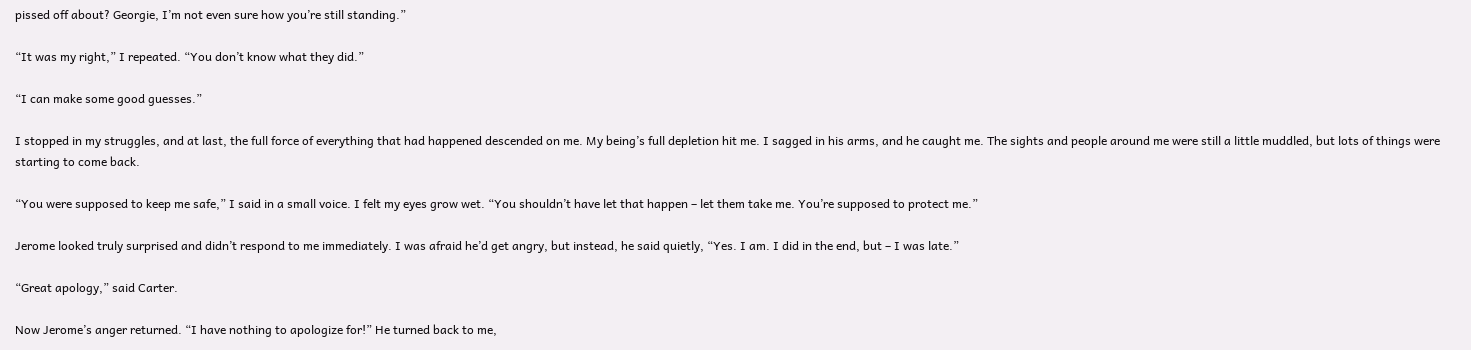pissed off about? Georgie, I’m not even sure how you’re still standing.”

“It was my right,” I repeated. “You don’t know what they did.”

“I can make some good guesses.”

I stopped in my struggles, and at last, the full force of everything that had happened descended on me. My being’s full depletion hit me. I sagged in his arms, and he caught me. The sights and people around me were still a little muddled, but lots of things were starting to come back.

“You were supposed to keep me safe,” I said in a small voice. I felt my eyes grow wet. “You shouldn’t have let that happen – let them take me. You’re supposed to protect me.”

Jerome looked truly surprised and didn’t respond to me immediately. I was afraid he’d get angry, but instead, he said quietly, “Yes. I am. I did in the end, but – I was late.”

“Great apology,” said Carter.

Now Jerome’s anger returned. “I have nothing to apologize for!” He turned back to me,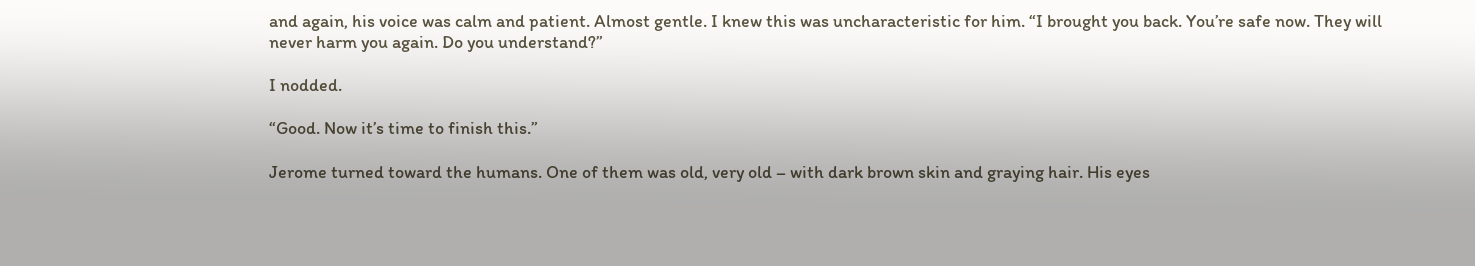and again, his voice was calm and patient. Almost gentle. I knew this was uncharacteristic for him. “I brought you back. You’re safe now. They will never harm you again. Do you understand?”

I nodded.

“Good. Now it’s time to finish this.”

Jerome turned toward the humans. One of them was old, very old – with dark brown skin and graying hair. His eyes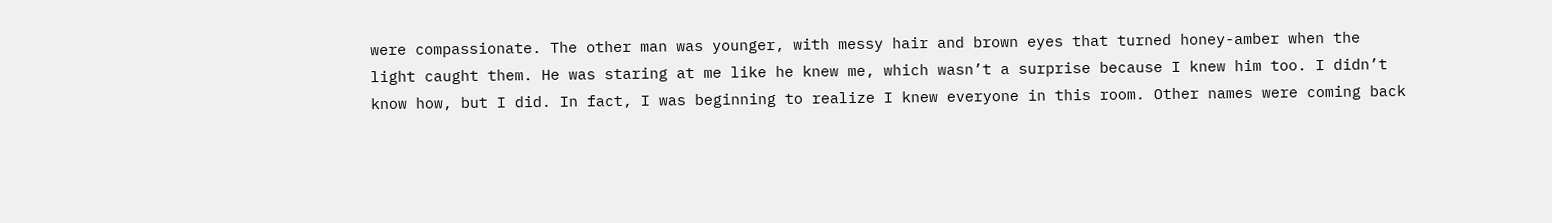were compassionate. The other man was younger, with messy hair and brown eyes that turned honey-amber when the light caught them. He was staring at me like he knew me, which wasn’t a surprise because I knew him too. I didn’t know how, but I did. In fact, I was beginning to realize I knew everyone in this room. Other names were coming back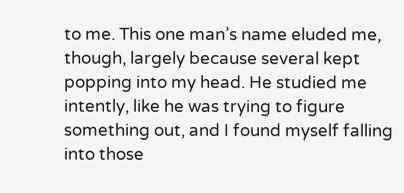to me. This one man’s name eluded me, though, largely because several kept popping into my head. He studied me intently, like he was trying to figure something out, and I found myself falling into those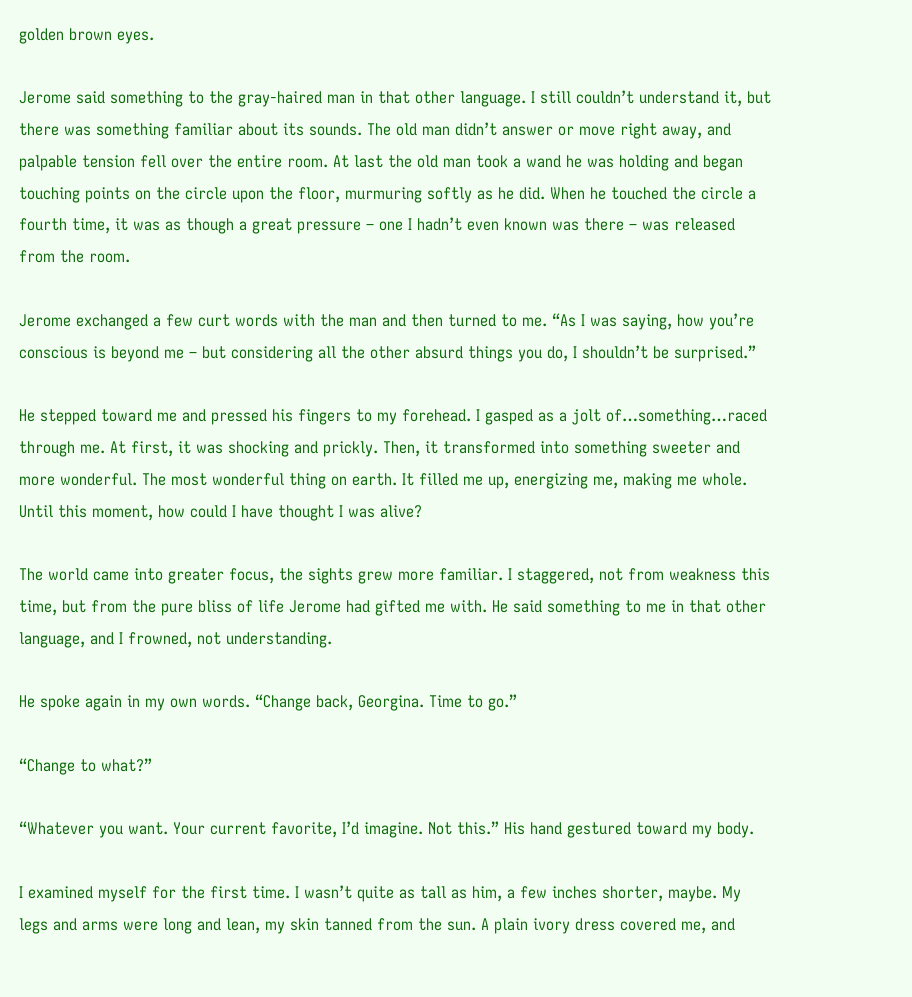golden brown eyes.

Jerome said something to the gray-haired man in that other language. I still couldn’t understand it, but there was something familiar about its sounds. The old man didn’t answer or move right away, and palpable tension fell over the entire room. At last the old man took a wand he was holding and began touching points on the circle upon the floor, murmuring softly as he did. When he touched the circle a fourth time, it was as though a great pressure – one I hadn’t even known was there – was released from the room.

Jerome exchanged a few curt words with the man and then turned to me. “As I was saying, how you’re conscious is beyond me – but considering all the other absurd things you do, I shouldn’t be surprised.”

He stepped toward me and pressed his fingers to my forehead. I gasped as a jolt of…something…raced through me. At first, it was shocking and prickly. Then, it transformed into something sweeter and more wonderful. The most wonderful thing on earth. It filled me up, energizing me, making me whole. Until this moment, how could I have thought I was alive?

The world came into greater focus, the sights grew more familiar. I staggered, not from weakness this time, but from the pure bliss of life Jerome had gifted me with. He said something to me in that other language, and I frowned, not understanding.

He spoke again in my own words. “Change back, Georgina. Time to go.”

“Change to what?”

“Whatever you want. Your current favorite, I’d imagine. Not this.” His hand gestured toward my body.

I examined myself for the first time. I wasn’t quite as tall as him, a few inches shorter, maybe. My legs and arms were long and lean, my skin tanned from the sun. A plain ivory dress covered me, and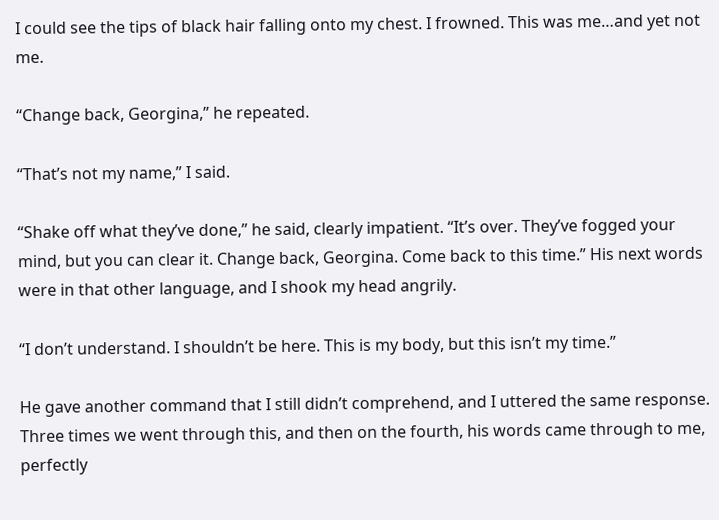I could see the tips of black hair falling onto my chest. I frowned. This was me…and yet not me.

“Change back, Georgina,” he repeated.

“That’s not my name,” I said.

“Shake off what they’ve done,” he said, clearly impatient. “It’s over. They’ve fogged your mind, but you can clear it. Change back, Georgina. Come back to this time.” His next words were in that other language, and I shook my head angrily.

“I don’t understand. I shouldn’t be here. This is my body, but this isn’t my time.”

He gave another command that I still didn’t comprehend, and I uttered the same response. Three times we went through this, and then on the fourth, his words came through to me, perfectly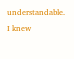understandable. I knew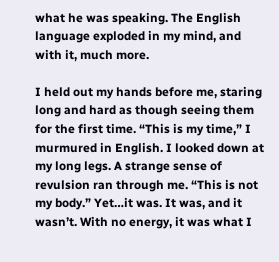what he was speaking. The English language exploded in my mind, and with it, much more.

I held out my hands before me, staring long and hard as though seeing them for the first time. “This is my time,” I murmured in English. I looked down at my long legs. A strange sense of revulsion ran through me. “This is not my body.” Yet…it was. It was, and it wasn’t. With no energy, it was what I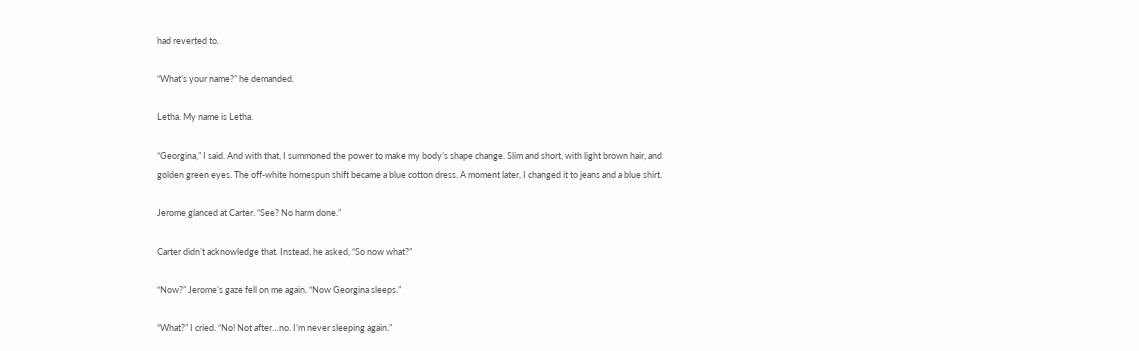had reverted to.

“What’s your name?” he demanded.

Letha. My name is Letha.

“Georgina,” I said. And with that, I summoned the power to make my body’s shape change. Slim and short, with light brown hair, and golden green eyes. The off-white homespun shift became a blue cotton dress. A moment later, I changed it to jeans and a blue shirt.

Jerome glanced at Carter. “See? No harm done.”

Carter didn’t acknowledge that. Instead, he asked, “So now what?”

“Now?” Jerome’s gaze fell on me again. “Now Georgina sleeps.”

“What?” I cried. “No! Not after…no. I’m never sleeping again.”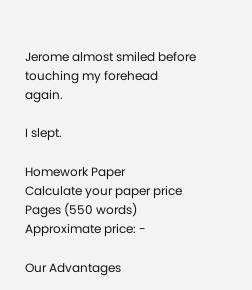Jerome almost smiled before touching my forehead again.

I slept.

Homework Paper
Calculate your paper price
Pages (550 words)
Approximate price: -

Our Advantages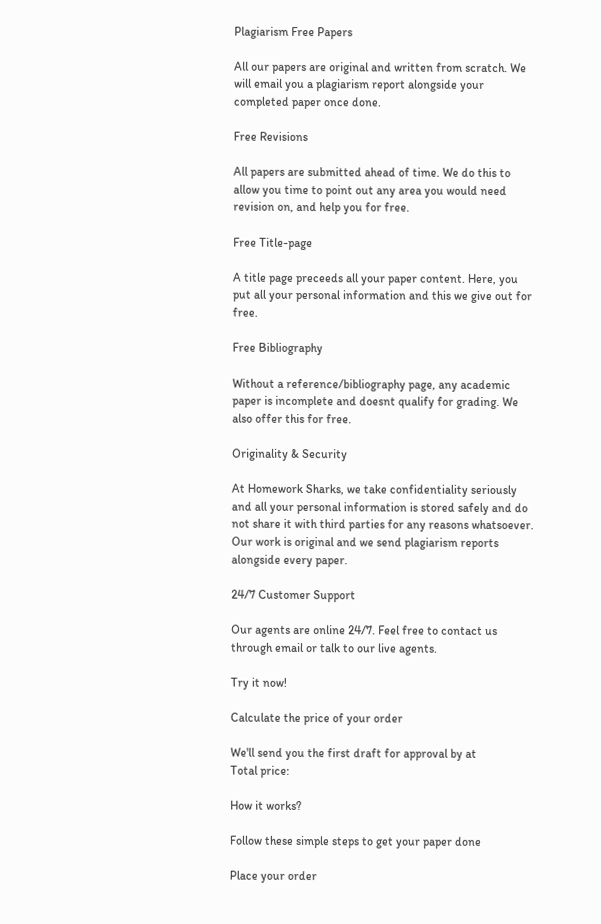Plagiarism Free Papers

All our papers are original and written from scratch. We will email you a plagiarism report alongside your completed paper once done.

Free Revisions

All papers are submitted ahead of time. We do this to allow you time to point out any area you would need revision on, and help you for free.

Free Title-page

A title page preceeds all your paper content. Here, you put all your personal information and this we give out for free.

Free Bibliography

Without a reference/bibliography page, any academic paper is incomplete and doesnt qualify for grading. We also offer this for free.

Originality & Security

At Homework Sharks, we take confidentiality seriously and all your personal information is stored safely and do not share it with third parties for any reasons whatsoever. Our work is original and we send plagiarism reports alongside every paper.

24/7 Customer Support

Our agents are online 24/7. Feel free to contact us through email or talk to our live agents.

Try it now!

Calculate the price of your order

We'll send you the first draft for approval by at
Total price:

How it works?

Follow these simple steps to get your paper done

Place your order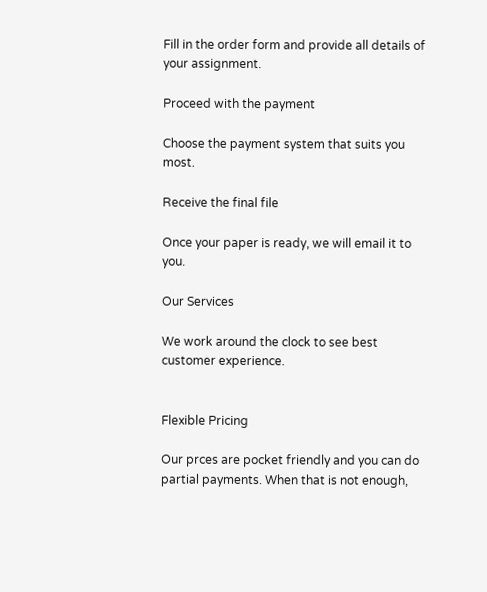Fill in the order form and provide all details of your assignment.

Proceed with the payment

Choose the payment system that suits you most.

Receive the final file

Once your paper is ready, we will email it to you.

Our Services

We work around the clock to see best customer experience.


Flexible Pricing

Our prces are pocket friendly and you can do partial payments. When that is not enough,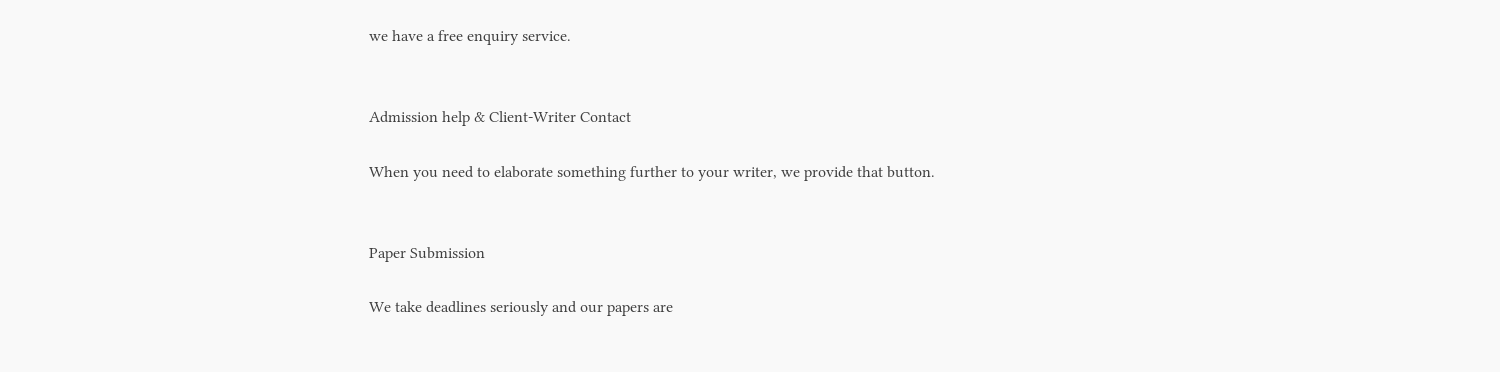we have a free enquiry service.


Admission help & Client-Writer Contact

When you need to elaborate something further to your writer, we provide that button.


Paper Submission

We take deadlines seriously and our papers are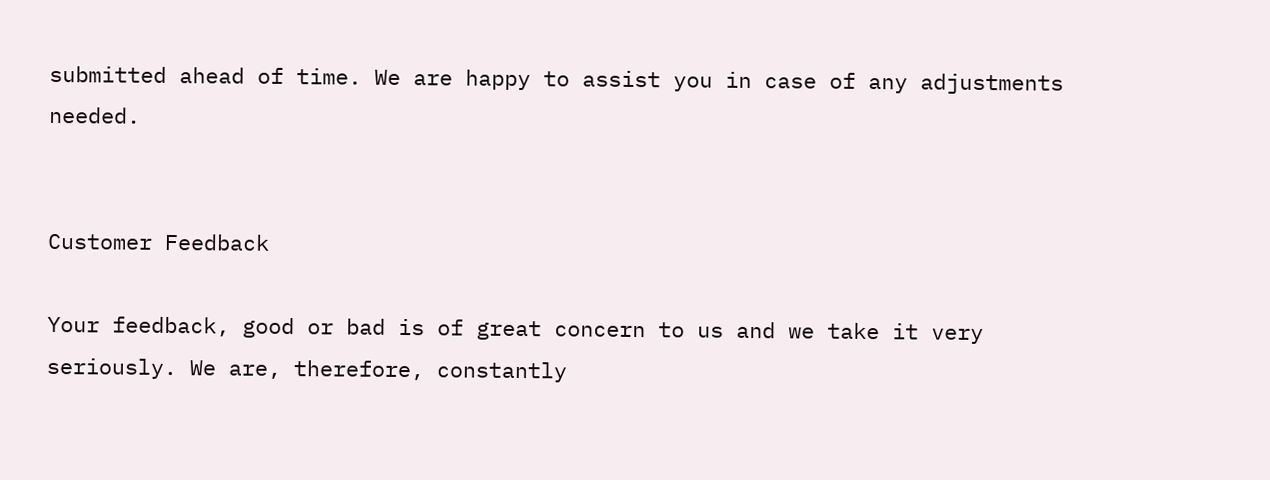submitted ahead of time. We are happy to assist you in case of any adjustments needed.


Customer Feedback

Your feedback, good or bad is of great concern to us and we take it very seriously. We are, therefore, constantly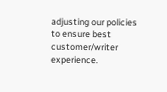adjusting our policies to ensure best customer/writer experience.